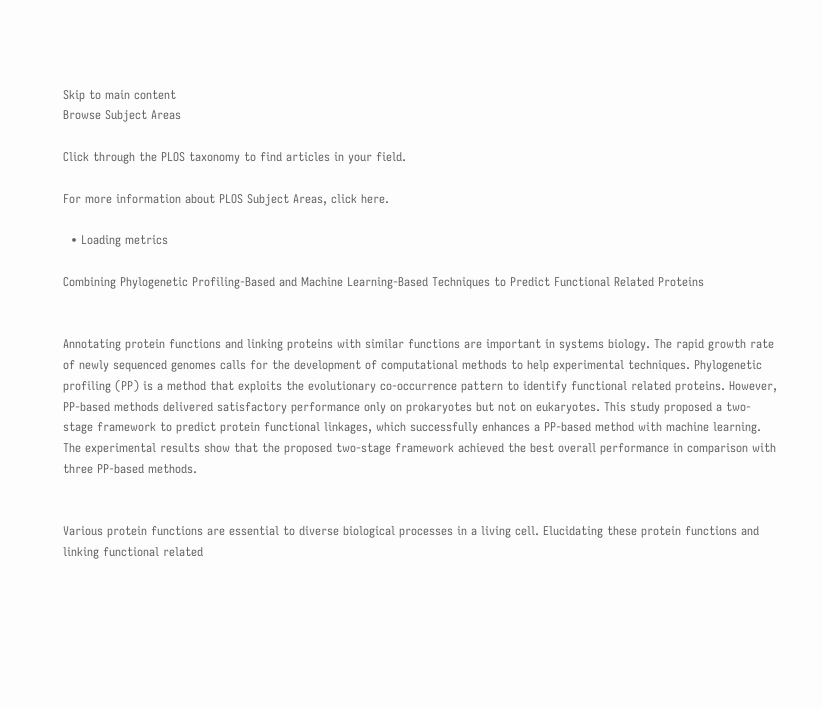Skip to main content
Browse Subject Areas

Click through the PLOS taxonomy to find articles in your field.

For more information about PLOS Subject Areas, click here.

  • Loading metrics

Combining Phylogenetic Profiling-Based and Machine Learning-Based Techniques to Predict Functional Related Proteins


Annotating protein functions and linking proteins with similar functions are important in systems biology. The rapid growth rate of newly sequenced genomes calls for the development of computational methods to help experimental techniques. Phylogenetic profiling (PP) is a method that exploits the evolutionary co-occurrence pattern to identify functional related proteins. However, PP-based methods delivered satisfactory performance only on prokaryotes but not on eukaryotes. This study proposed a two-stage framework to predict protein functional linkages, which successfully enhances a PP-based method with machine learning. The experimental results show that the proposed two-stage framework achieved the best overall performance in comparison with three PP-based methods.


Various protein functions are essential to diverse biological processes in a living cell. Elucidating these protein functions and linking functional related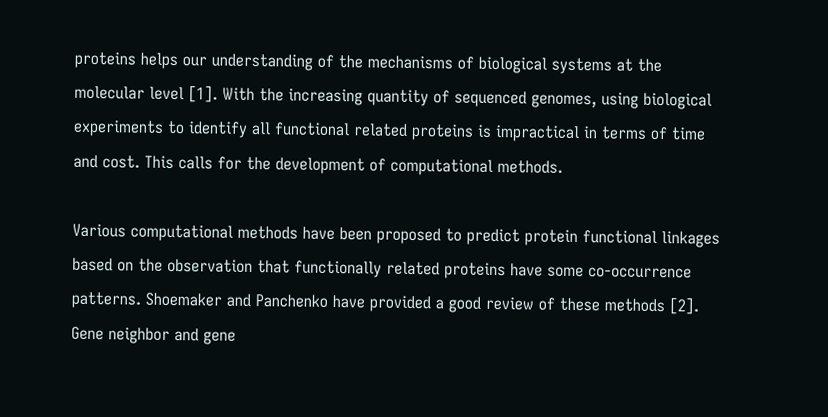proteins helps our understanding of the mechanisms of biological systems at the molecular level [1]. With the increasing quantity of sequenced genomes, using biological experiments to identify all functional related proteins is impractical in terms of time and cost. This calls for the development of computational methods.

Various computational methods have been proposed to predict protein functional linkages based on the observation that functionally related proteins have some co-occurrence patterns. Shoemaker and Panchenko have provided a good review of these methods [2]. Gene neighbor and gene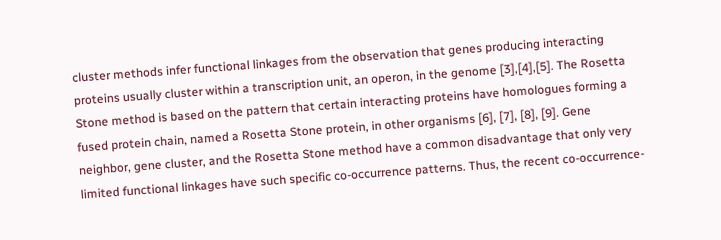cluster methods infer functional linkages from the observation that genes producing interacting proteins usually cluster within a transcription unit, an operon, in the genome [3],[4],[5]. The Rosetta Stone method is based on the pattern that certain interacting proteins have homologues forming a fused protein chain, named a Rosetta Stone protein, in other organisms [6], [7], [8], [9]. Gene neighbor, gene cluster, and the Rosetta Stone method have a common disadvantage that only very limited functional linkages have such specific co-occurrence patterns. Thus, the recent co-occurrence-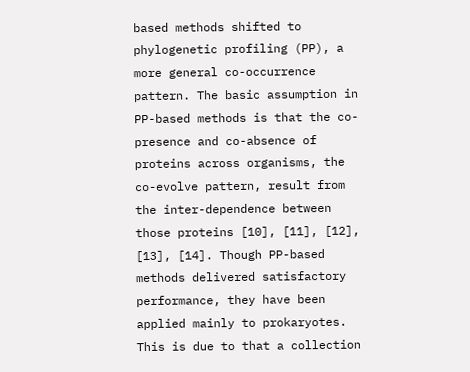based methods shifted to phylogenetic profiling (PP), a more general co-occurrence pattern. The basic assumption in PP-based methods is that the co-presence and co-absence of proteins across organisms, the co-evolve pattern, result from the inter-dependence between those proteins [10], [11], [12], [13], [14]. Though PP-based methods delivered satisfactory performance, they have been applied mainly to prokaryotes. This is due to that a collection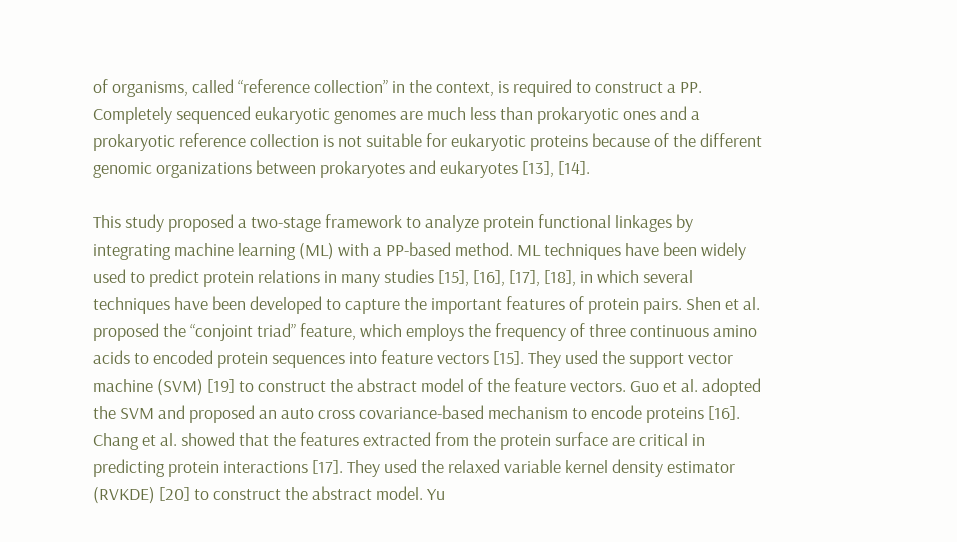of organisms, called “reference collection” in the context, is required to construct a PP. Completely sequenced eukaryotic genomes are much less than prokaryotic ones and a prokaryotic reference collection is not suitable for eukaryotic proteins because of the different genomic organizations between prokaryotes and eukaryotes [13], [14].

This study proposed a two-stage framework to analyze protein functional linkages by integrating machine learning (ML) with a PP-based method. ML techniques have been widely used to predict protein relations in many studies [15], [16], [17], [18], in which several techniques have been developed to capture the important features of protein pairs. Shen et al. proposed the “conjoint triad” feature, which employs the frequency of three continuous amino acids to encoded protein sequences into feature vectors [15]. They used the support vector machine (SVM) [19] to construct the abstract model of the feature vectors. Guo et al. adopted the SVM and proposed an auto cross covariance-based mechanism to encode proteins [16]. Chang et al. showed that the features extracted from the protein surface are critical in predicting protein interactions [17]. They used the relaxed variable kernel density estimator (RVKDE) [20] to construct the abstract model. Yu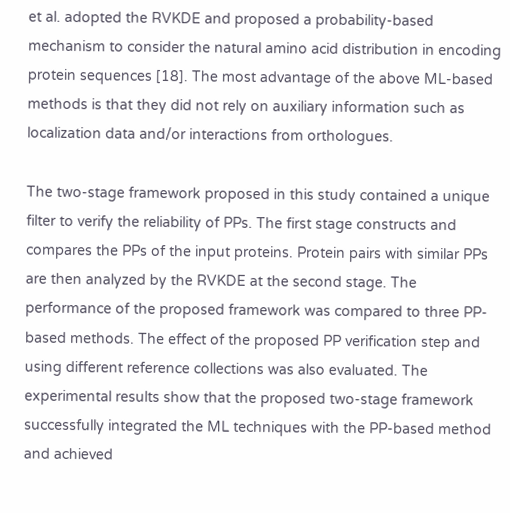et al. adopted the RVKDE and proposed a probability-based mechanism to consider the natural amino acid distribution in encoding protein sequences [18]. The most advantage of the above ML-based methods is that they did not rely on auxiliary information such as localization data and/or interactions from orthologues.

The two-stage framework proposed in this study contained a unique filter to verify the reliability of PPs. The first stage constructs and compares the PPs of the input proteins. Protein pairs with similar PPs are then analyzed by the RVKDE at the second stage. The performance of the proposed framework was compared to three PP-based methods. The effect of the proposed PP verification step and using different reference collections was also evaluated. The experimental results show that the proposed two-stage framework successfully integrated the ML techniques with the PP-based method and achieved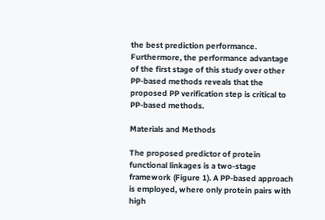the best prediction performance. Furthermore, the performance advantage of the first stage of this study over other PP-based methods reveals that the proposed PP verification step is critical to PP-based methods.

Materials and Methods

The proposed predictor of protein functional linkages is a two-stage framework (Figure 1). A PP-based approach is employed, where only protein pairs with high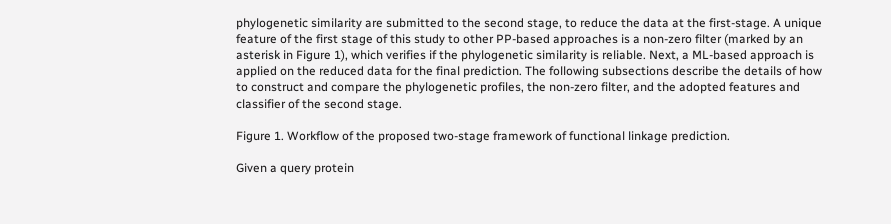phylogenetic similarity are submitted to the second stage, to reduce the data at the first-stage. A unique feature of the first stage of this study to other PP-based approaches is a non-zero filter (marked by an asterisk in Figure 1), which verifies if the phylogenetic similarity is reliable. Next, a ML-based approach is applied on the reduced data for the final prediction. The following subsections describe the details of how to construct and compare the phylogenetic profiles, the non-zero filter, and the adopted features and classifier of the second stage.

Figure 1. Workflow of the proposed two-stage framework of functional linkage prediction.

Given a query protein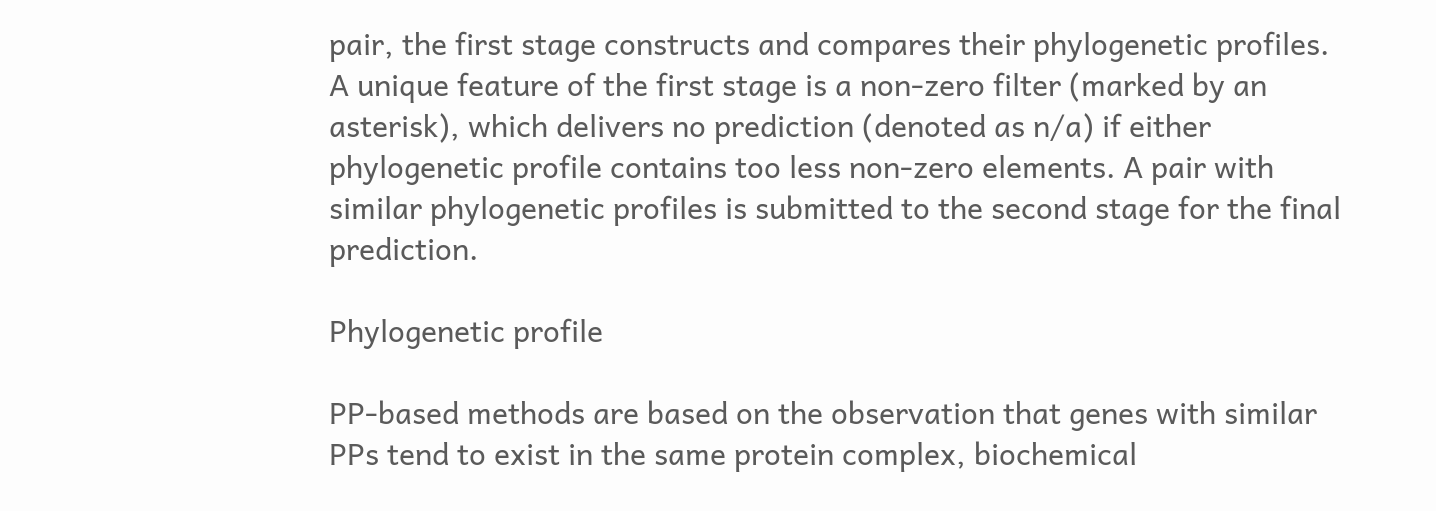pair, the first stage constructs and compares their phylogenetic profiles. A unique feature of the first stage is a non-zero filter (marked by an asterisk), which delivers no prediction (denoted as n/a) if either phylogenetic profile contains too less non-zero elements. A pair with similar phylogenetic profiles is submitted to the second stage for the final prediction.

Phylogenetic profile

PP-based methods are based on the observation that genes with similar PPs tend to exist in the same protein complex, biochemical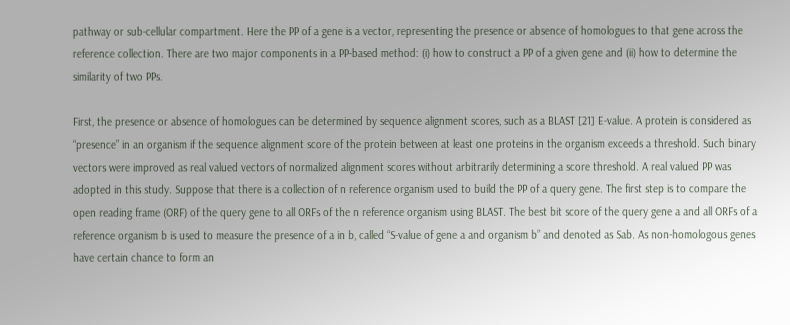pathway or sub-cellular compartment. Here the PP of a gene is a vector, representing the presence or absence of homologues to that gene across the reference collection. There are two major components in a PP-based method: (i) how to construct a PP of a given gene and (ii) how to determine the similarity of two PPs.

First, the presence or absence of homologues can be determined by sequence alignment scores, such as a BLAST [21] E-value. A protein is considered as “presence” in an organism if the sequence alignment score of the protein between at least one proteins in the organism exceeds a threshold. Such binary vectors were improved as real valued vectors of normalized alignment scores without arbitrarily determining a score threshold. A real valued PP was adopted in this study. Suppose that there is a collection of n reference organism used to build the PP of a query gene. The first step is to compare the open reading frame (ORF) of the query gene to all ORFs of the n reference organism using BLAST. The best bit score of the query gene a and all ORFs of a reference organism b is used to measure the presence of a in b, called “S-value of gene a and organism b” and denoted as Sab. As non-homologous genes have certain chance to form an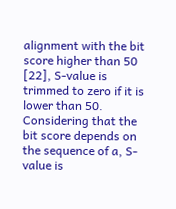alignment with the bit score higher than 50 [22], S-value is trimmed to zero if it is lower than 50. Considering that the bit score depends on the sequence of a, S-value is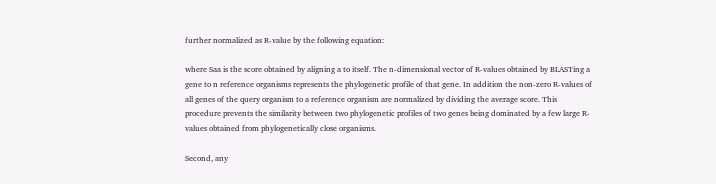further normalized as R-value by the following equation:

where Saa is the score obtained by aligning a to itself. The n-dimensional vector of R-values obtained by BLASTing a gene to n reference organisms represents the phylogenetic profile of that gene. In addition the non-zero R-values of all genes of the query organism to a reference organism are normalized by dividing the average score. This procedure prevents the similarity between two phylogenetic profiles of two genes being dominated by a few large R-values obtained from phylogenetically close organisms.

Second, any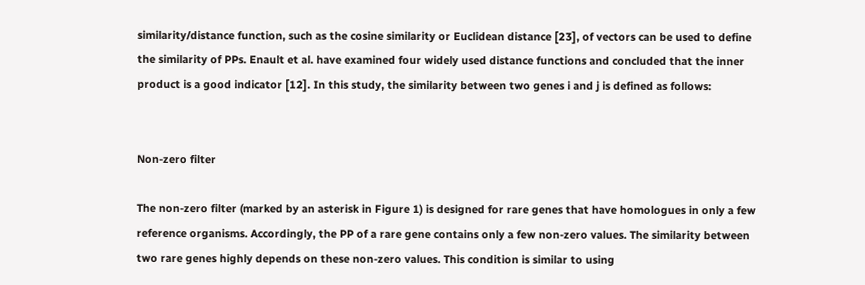similarity/distance function, such as the cosine similarity or Euclidean distance [23], of vectors can be used to define the similarity of PPs. Enault et al. have examined four widely used distance functions and concluded that the inner product is a good indicator [12]. In this study, the similarity between two genes i and j is defined as follows:


Non-zero filter

The non-zero filter (marked by an asterisk in Figure 1) is designed for rare genes that have homologues in only a few reference organisms. Accordingly, the PP of a rare gene contains only a few non-zero values. The similarity between two rare genes highly depends on these non-zero values. This condition is similar to using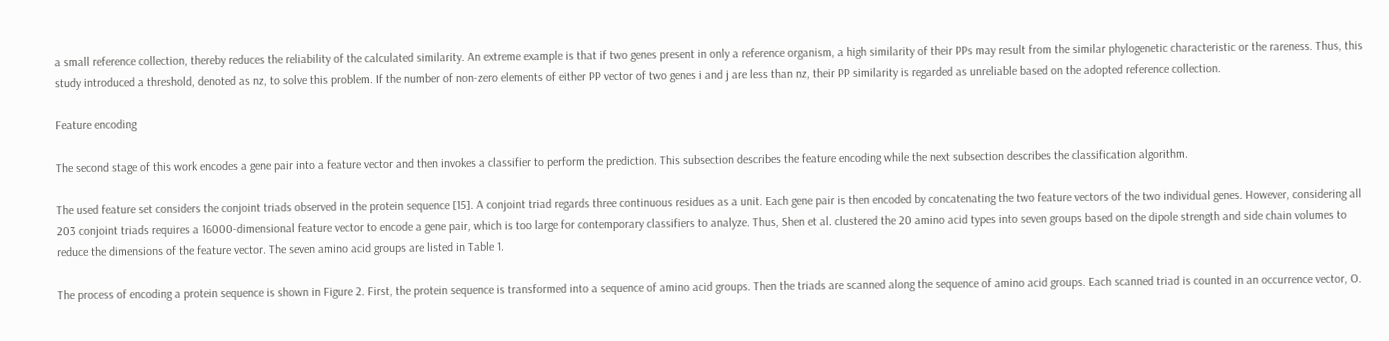a small reference collection, thereby reduces the reliability of the calculated similarity. An extreme example is that if two genes present in only a reference organism, a high similarity of their PPs may result from the similar phylogenetic characteristic or the rareness. Thus, this study introduced a threshold, denoted as nz, to solve this problem. If the number of non-zero elements of either PP vector of two genes i and j are less than nz, their PP similarity is regarded as unreliable based on the adopted reference collection.

Feature encoding

The second stage of this work encodes a gene pair into a feature vector and then invokes a classifier to perform the prediction. This subsection describes the feature encoding while the next subsection describes the classification algorithm.

The used feature set considers the conjoint triads observed in the protein sequence [15]. A conjoint triad regards three continuous residues as a unit. Each gene pair is then encoded by concatenating the two feature vectors of the two individual genes. However, considering all 203 conjoint triads requires a 16000-dimensional feature vector to encode a gene pair, which is too large for contemporary classifiers to analyze. Thus, Shen et al. clustered the 20 amino acid types into seven groups based on the dipole strength and side chain volumes to reduce the dimensions of the feature vector. The seven amino acid groups are listed in Table 1.

The process of encoding a protein sequence is shown in Figure 2. First, the protein sequence is transformed into a sequence of amino acid groups. Then the triads are scanned along the sequence of amino acid groups. Each scanned triad is counted in an occurrence vector, O.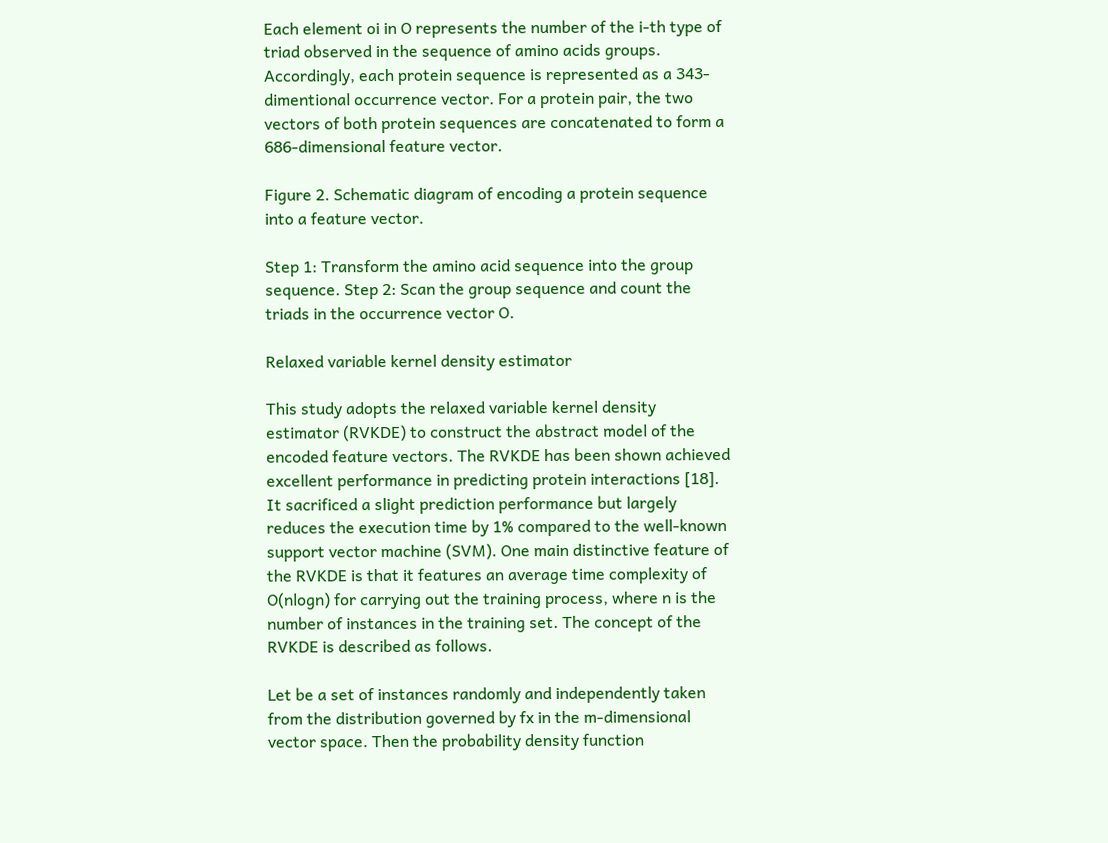Each element oi in O represents the number of the i-th type of triad observed in the sequence of amino acids groups. Accordingly, each protein sequence is represented as a 343-dimentional occurrence vector. For a protein pair, the two vectors of both protein sequences are concatenated to form a 686-dimensional feature vector.

Figure 2. Schematic diagram of encoding a protein sequence into a feature vector.

Step 1: Transform the amino acid sequence into the group sequence. Step 2: Scan the group sequence and count the triads in the occurrence vector O.

Relaxed variable kernel density estimator

This study adopts the relaxed variable kernel density estimator (RVKDE) to construct the abstract model of the encoded feature vectors. The RVKDE has been shown achieved excellent performance in predicting protein interactions [18]. It sacrificed a slight prediction performance but largely reduces the execution time by 1% compared to the well-known support vector machine (SVM). One main distinctive feature of the RVKDE is that it features an average time complexity of O(nlogn) for carrying out the training process, where n is the number of instances in the training set. The concept of the RVKDE is described as follows.

Let be a set of instances randomly and independently taken from the distribution governed by fx in the m-dimensional vector space. Then the probability density function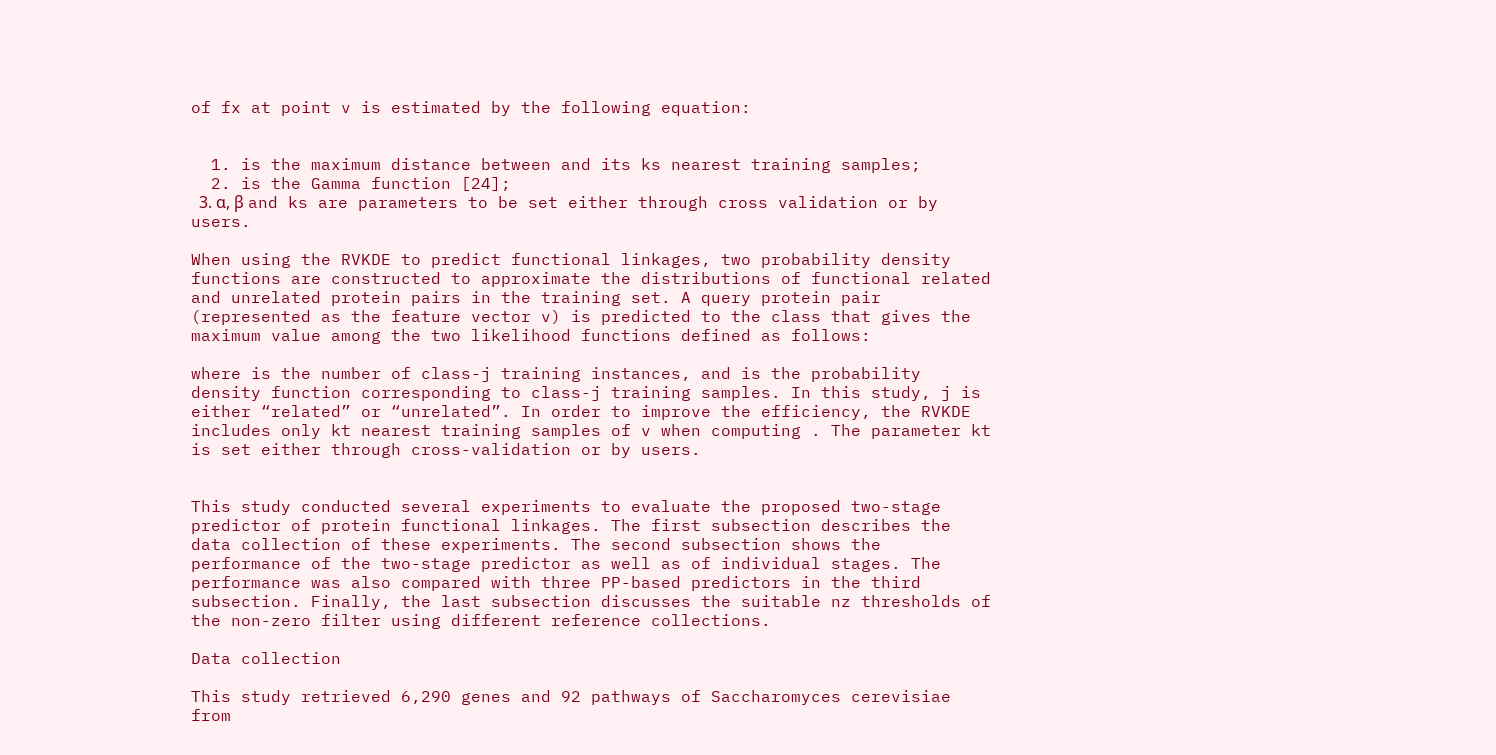of fx at point v is estimated by the following equation:


  1. is the maximum distance between and its ks nearest training samples;
  2. is the Gamma function [24];
  3. α, β and ks are parameters to be set either through cross validation or by users.

When using the RVKDE to predict functional linkages, two probability density functions are constructed to approximate the distributions of functional related and unrelated protein pairs in the training set. A query protein pair (represented as the feature vector v) is predicted to the class that gives the maximum value among the two likelihood functions defined as follows:

where is the number of class-j training instances, and is the probability density function corresponding to class-j training samples. In this study, j is either “related” or “unrelated”. In order to improve the efficiency, the RVKDE includes only kt nearest training samples of v when computing . The parameter kt is set either through cross-validation or by users.


This study conducted several experiments to evaluate the proposed two-stage predictor of protein functional linkages. The first subsection describes the data collection of these experiments. The second subsection shows the performance of the two-stage predictor as well as of individual stages. The performance was also compared with three PP-based predictors in the third subsection. Finally, the last subsection discusses the suitable nz thresholds of the non-zero filter using different reference collections.

Data collection

This study retrieved 6,290 genes and 92 pathways of Saccharomyces cerevisiae from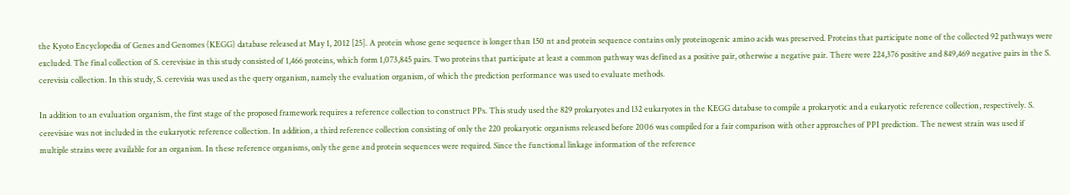the Kyoto Encyclopedia of Genes and Genomes (KEGG) database released at May 1, 2012 [25]. A protein whose gene sequence is longer than 150 nt and protein sequence contains only proteinogenic amino acids was preserved. Proteins that participate none of the collected 92 pathways were excluded. The final collection of S. cerevisiae in this study consisted of 1,466 proteins, which form 1,073,845 pairs. Two proteins that participate at least a common pathway was defined as a positive pair, otherwise a negative pair. There were 224,376 positive and 849,469 negative pairs in the S. cerevisia collection. In this study, S. cerevisia was used as the query organism, namely the evaluation organism, of which the prediction performance was used to evaluate methods.

In addition to an evaluation organism, the first stage of the proposed framework requires a reference collection to construct PPs. This study used the 829 prokaryotes and 132 eukaryotes in the KEGG database to compile a prokaryotic and a eukaryotic reference collection, respectively. S. cerevisiae was not included in the eukaryotic reference collection. In addition, a third reference collection consisting of only the 220 prokaryotic organisms released before 2006 was compiled for a fair comparison with other approaches of PPI prediction. The newest strain was used if multiple strains were available for an organism. In these reference organisms, only the gene and protein sequences were required. Since the functional linkage information of the reference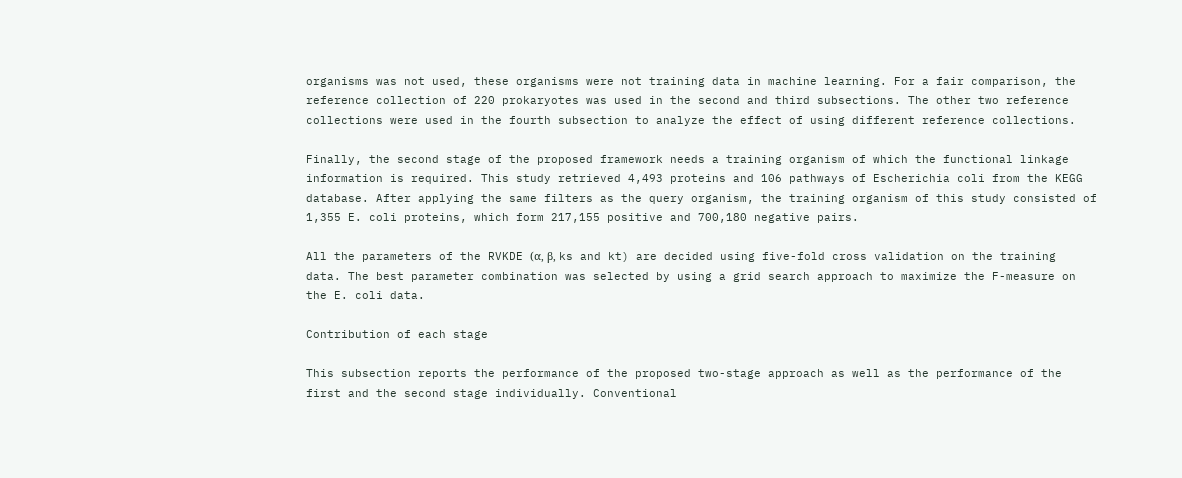organisms was not used, these organisms were not training data in machine learning. For a fair comparison, the reference collection of 220 prokaryotes was used in the second and third subsections. The other two reference collections were used in the fourth subsection to analyze the effect of using different reference collections.

Finally, the second stage of the proposed framework needs a training organism of which the functional linkage information is required. This study retrieved 4,493 proteins and 106 pathways of Escherichia coli from the KEGG database. After applying the same filters as the query organism, the training organism of this study consisted of 1,355 E. coli proteins, which form 217,155 positive and 700,180 negative pairs.

All the parameters of the RVKDE (α, β, ks and kt) are decided using five-fold cross validation on the training data. The best parameter combination was selected by using a grid search approach to maximize the F-measure on the E. coli data.

Contribution of each stage

This subsection reports the performance of the proposed two-stage approach as well as the performance of the first and the second stage individually. Conventional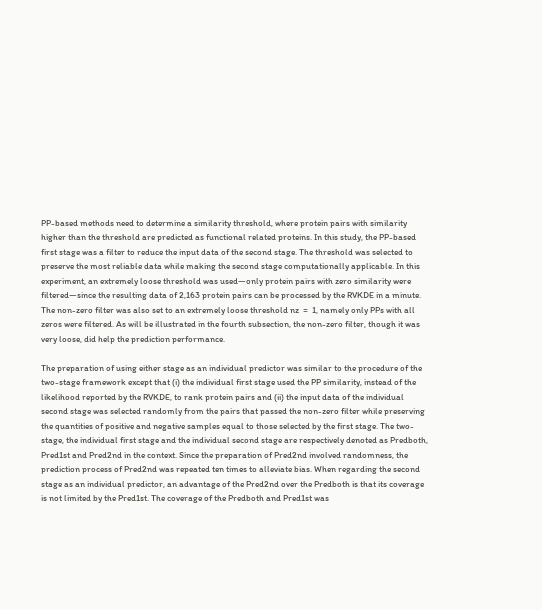PP-based methods need to determine a similarity threshold, where protein pairs with similarity higher than the threshold are predicted as functional related proteins. In this study, the PP-based first stage was a filter to reduce the input data of the second stage. The threshold was selected to preserve the most reliable data while making the second stage computationally applicable. In this experiment, an extremely loose threshold was used—only protein pairs with zero similarity were filtered—since the resulting data of 2,163 protein pairs can be processed by the RVKDE in a minute. The non-zero filter was also set to an extremely loose threshold nz  =  1, namely only PPs with all zeros were filtered. As will be illustrated in the fourth subsection, the non-zero filter, though it was very loose, did help the prediction performance.

The preparation of using either stage as an individual predictor was similar to the procedure of the two-stage framework except that (i) the individual first stage used the PP similarity, instead of the likelihood reported by the RVKDE, to rank protein pairs and (ii) the input data of the individual second stage was selected randomly from the pairs that passed the non-zero filter while preserving the quantities of positive and negative samples equal to those selected by the first stage. The two-stage, the individual first stage and the individual second stage are respectively denoted as Predboth, Pred1st and Pred2nd in the context. Since the preparation of Pred2nd involved randomness, the prediction process of Pred2nd was repeated ten times to alleviate bias. When regarding the second stage as an individual predictor, an advantage of the Pred2nd over the Predboth is that its coverage is not limited by the Pred1st. The coverage of the Predboth and Pred1st was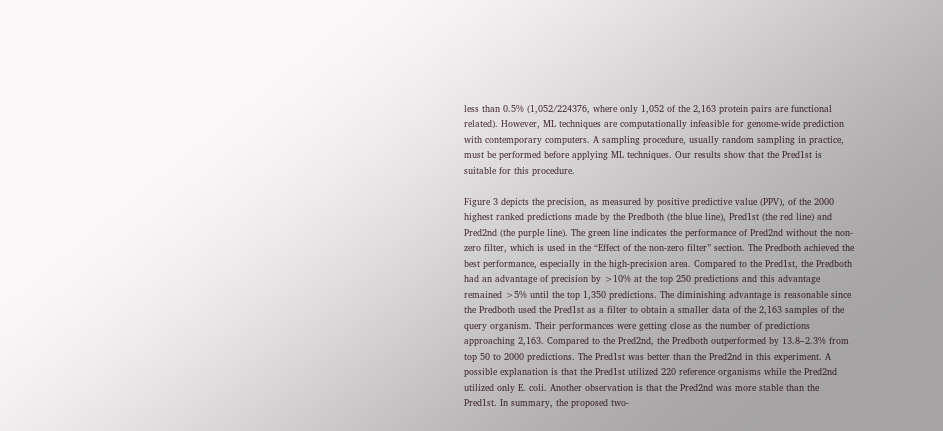less than 0.5% (1,052/224376, where only 1,052 of the 2,163 protein pairs are functional related). However, ML techniques are computationally infeasible for genome-wide prediction with contemporary computers. A sampling procedure, usually random sampling in practice, must be performed before applying ML techniques. Our results show that the Pred1st is suitable for this procedure.

Figure 3 depicts the precision, as measured by positive predictive value (PPV), of the 2000 highest ranked predictions made by the Predboth (the blue line), Pred1st (the red line) and Pred2nd (the purple line). The green line indicates the performance of Pred2nd without the non-zero filter, which is used in the “Effect of the non-zero filter” section. The Predboth achieved the best performance, especially in the high-precision area. Compared to the Pred1st, the Predboth had an advantage of precision by >10% at the top 250 predictions and this advantage remained >5% until the top 1,350 predictions. The diminishing advantage is reasonable since the Predboth used the Pred1st as a filter to obtain a smaller data of the 2,163 samples of the query organism. Their performances were getting close as the number of predictions approaching 2,163. Compared to the Pred2nd, the Predboth outperformed by 13.8–2.3% from top 50 to 2000 predictions. The Pred1st was better than the Pred2nd in this experiment. A possible explanation is that the Pred1st utilized 220 reference organisms while the Pred2nd utilized only E. coli. Another observation is that the Pred2nd was more stable than the Pred1st. In summary, the proposed two-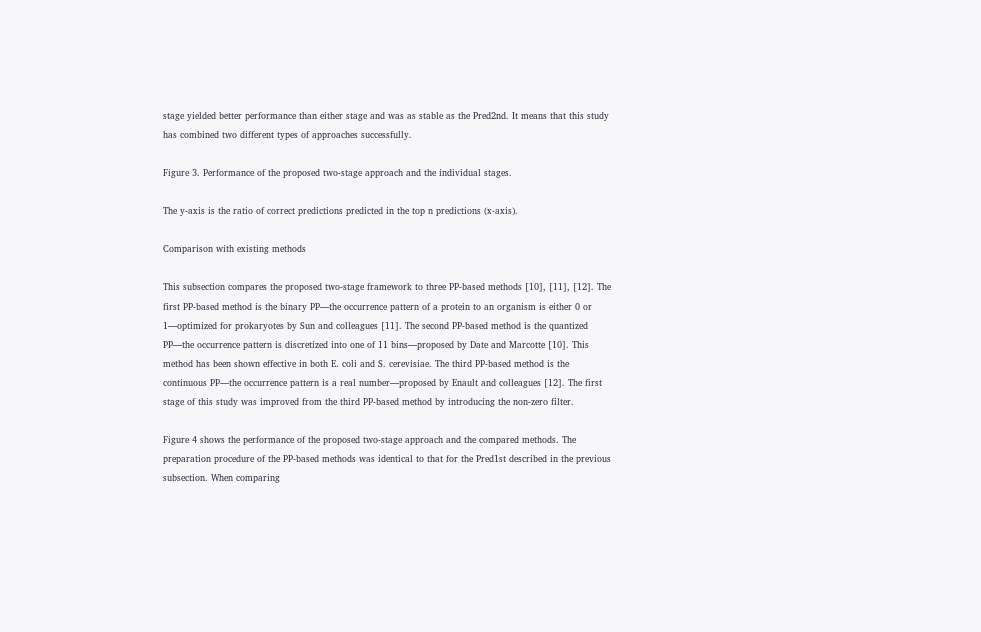stage yielded better performance than either stage and was as stable as the Pred2nd. It means that this study has combined two different types of approaches successfully.

Figure 3. Performance of the proposed two-stage approach and the individual stages.

The y-axis is the ratio of correct predictions predicted in the top n predictions (x-axis).

Comparison with existing methods

This subsection compares the proposed two-stage framework to three PP-based methods [10], [11], [12]. The first PP-based method is the binary PP—the occurrence pattern of a protein to an organism is either 0 or 1—optimized for prokaryotes by Sun and colleagues [11]. The second PP-based method is the quantized PP—the occurrence pattern is discretized into one of 11 bins—proposed by Date and Marcotte [10]. This method has been shown effective in both E. coli and S. cerevisiae. The third PP-based method is the continuous PP—the occurrence pattern is a real number—proposed by Enault and colleagues [12]. The first stage of this study was improved from the third PP-based method by introducing the non-zero filter.

Figure 4 shows the performance of the proposed two-stage approach and the compared methods. The preparation procedure of the PP-based methods was identical to that for the Pred1st described in the previous subsection. When comparing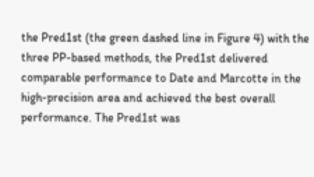the Pred1st (the green dashed line in Figure 4) with the three PP-based methods, the Pred1st delivered comparable performance to Date and Marcotte in the high-precision area and achieved the best overall performance. The Pred1st was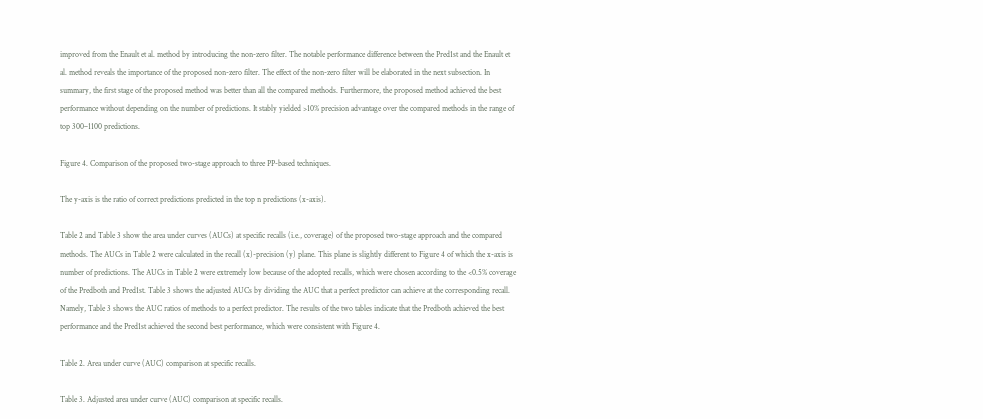improved from the Enault et al. method by introducing the non-zero filter. The notable performance difference between the Pred1st and the Enault et al. method reveals the importance of the proposed non-zero filter. The effect of the non-zero filter will be elaborated in the next subsection. In summary, the first stage of the proposed method was better than all the compared methods. Furthermore, the proposed method achieved the best performance without depending on the number of predictions. It stably yielded >10% precision advantage over the compared methods in the range of top 300–1100 predictions.

Figure 4. Comparison of the proposed two-stage approach to three PP-based techniques.

The y-axis is the ratio of correct predictions predicted in the top n predictions (x-axis).

Table 2 and Table 3 show the area under curves (AUCs) at specific recalls (i.e., coverage) of the proposed two-stage approach and the compared methods. The AUCs in Table 2 were calculated in the recall (x)-precision (y) plane. This plane is slightly different to Figure 4 of which the x-axis is number of predictions. The AUCs in Table 2 were extremely low because of the adopted recalls, which were chosen according to the <0.5% coverage of the Predboth and Pred1st. Table 3 shows the adjusted AUCs by dividing the AUC that a perfect predictor can achieve at the corresponding recall. Namely, Table 3 shows the AUC ratios of methods to a perfect predictor. The results of the two tables indicate that the Predboth achieved the best performance and the Pred1st achieved the second best performance, which were consistent with Figure 4.

Table 2. Area under curve (AUC) comparison at specific recalls.

Table 3. Adjusted area under curve (AUC) comparison at specific recalls.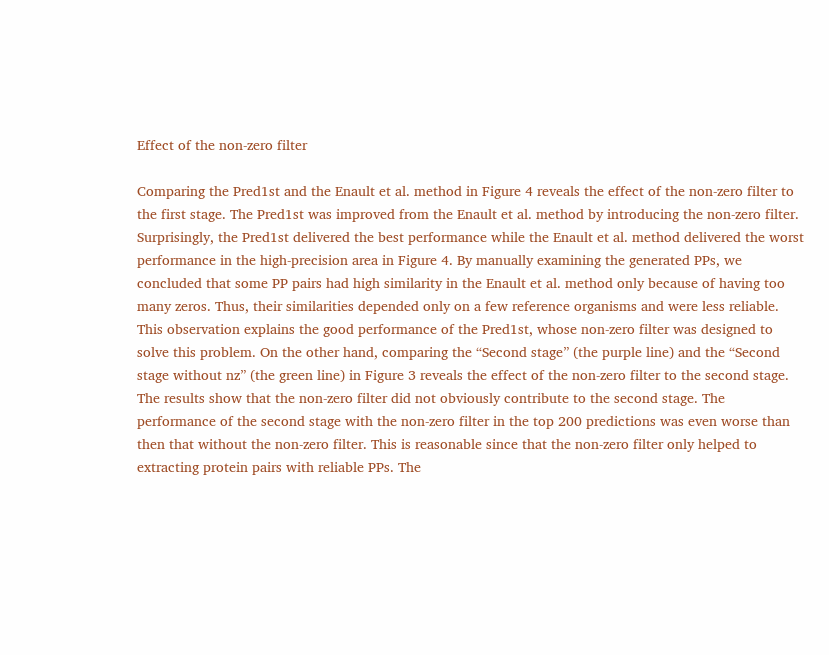Effect of the non-zero filter

Comparing the Pred1st and the Enault et al. method in Figure 4 reveals the effect of the non-zero filter to the first stage. The Pred1st was improved from the Enault et al. method by introducing the non-zero filter. Surprisingly, the Pred1st delivered the best performance while the Enault et al. method delivered the worst performance in the high-precision area in Figure 4. By manually examining the generated PPs, we concluded that some PP pairs had high similarity in the Enault et al. method only because of having too many zeros. Thus, their similarities depended only on a few reference organisms and were less reliable. This observation explains the good performance of the Pred1st, whose non-zero filter was designed to solve this problem. On the other hand, comparing the “Second stage” (the purple line) and the “Second stage without nz” (the green line) in Figure 3 reveals the effect of the non-zero filter to the second stage. The results show that the non-zero filter did not obviously contribute to the second stage. The performance of the second stage with the non-zero filter in the top 200 predictions was even worse than then that without the non-zero filter. This is reasonable since that the non-zero filter only helped to extracting protein pairs with reliable PPs. The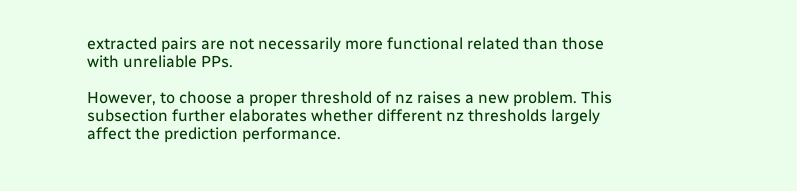extracted pairs are not necessarily more functional related than those with unreliable PPs.

However, to choose a proper threshold of nz raises a new problem. This subsection further elaborates whether different nz thresholds largely affect the prediction performance.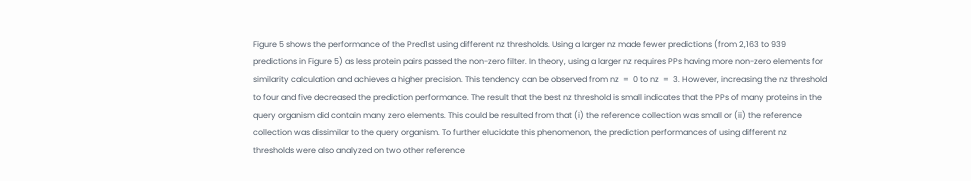Figure 5 shows the performance of the Pred1st using different nz thresholds. Using a larger nz made fewer predictions (from 2,163 to 939 predictions in Figure 5) as less protein pairs passed the non-zero filter. In theory, using a larger nz requires PPs having more non-zero elements for similarity calculation and achieves a higher precision. This tendency can be observed from nz  =  0 to nz  =  3. However, increasing the nz threshold to four and five decreased the prediction performance. The result that the best nz threshold is small indicates that the PPs of many proteins in the query organism did contain many zero elements. This could be resulted from that (i) the reference collection was small or (ii) the reference collection was dissimilar to the query organism. To further elucidate this phenomenon, the prediction performances of using different nz thresholds were also analyzed on two other reference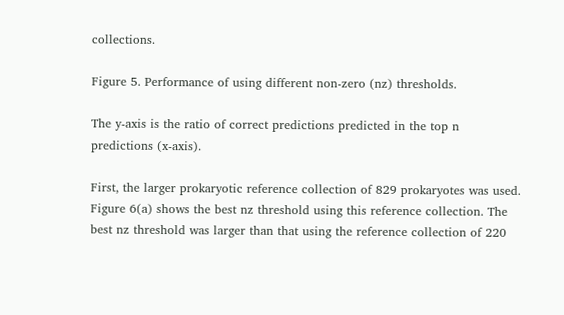collections.

Figure 5. Performance of using different non-zero (nz) thresholds.

The y-axis is the ratio of correct predictions predicted in the top n predictions (x-axis).

First, the larger prokaryotic reference collection of 829 prokaryotes was used. Figure 6(a) shows the best nz threshold using this reference collection. The best nz threshold was larger than that using the reference collection of 220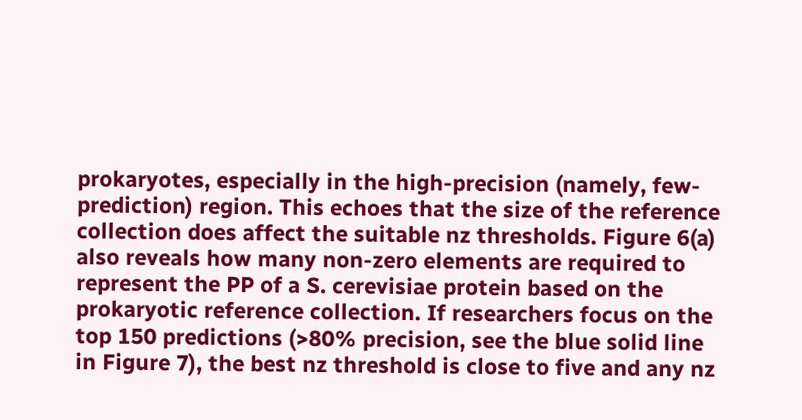prokaryotes, especially in the high-precision (namely, few-prediction) region. This echoes that the size of the reference collection does affect the suitable nz thresholds. Figure 6(a) also reveals how many non-zero elements are required to represent the PP of a S. cerevisiae protein based on the prokaryotic reference collection. If researchers focus on the top 150 predictions (>80% precision, see the blue solid line in Figure 7), the best nz threshold is close to five and any nz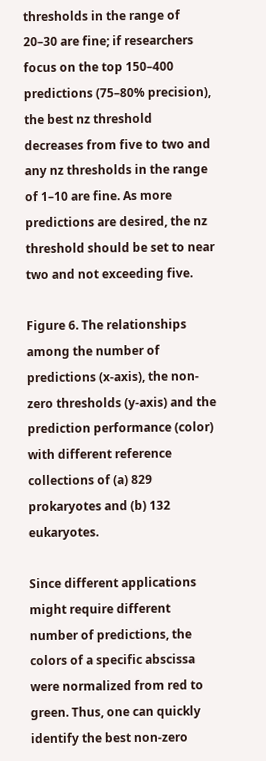thresholds in the range of 20–30 are fine; if researchers focus on the top 150–400 predictions (75–80% precision), the best nz threshold decreases from five to two and any nz thresholds in the range of 1–10 are fine. As more predictions are desired, the nz threshold should be set to near two and not exceeding five.

Figure 6. The relationships among the number of predictions (x-axis), the non-zero thresholds (y-axis) and the prediction performance (color) with different reference collections of (a) 829 prokaryotes and (b) 132 eukaryotes.

Since different applications might require different number of predictions, the colors of a specific abscissa were normalized from red to green. Thus, one can quickly identify the best non-zero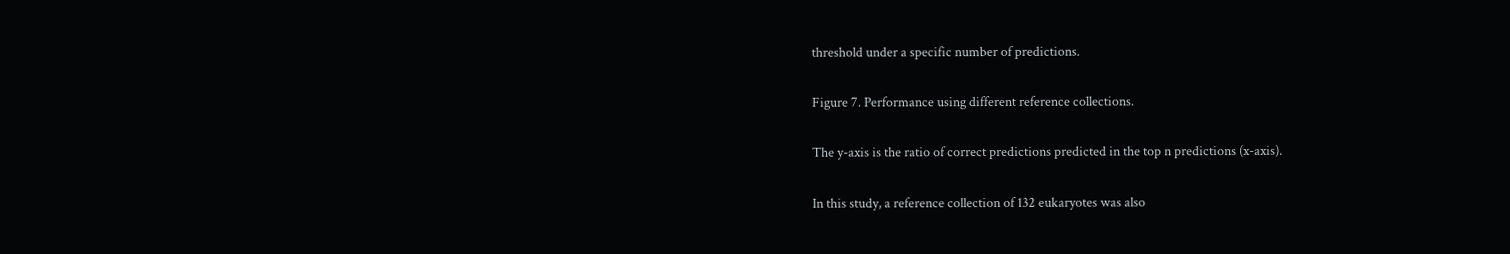threshold under a specific number of predictions.

Figure 7. Performance using different reference collections.

The y-axis is the ratio of correct predictions predicted in the top n predictions (x-axis).

In this study, a reference collection of 132 eukaryotes was also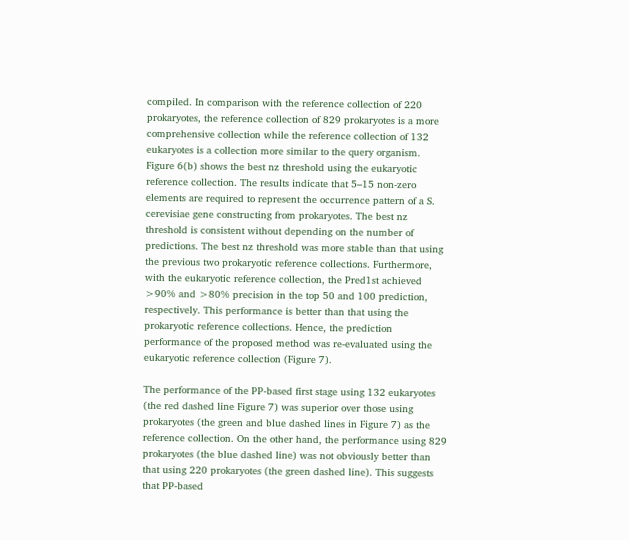compiled. In comparison with the reference collection of 220 prokaryotes, the reference collection of 829 prokaryotes is a more comprehensive collection while the reference collection of 132 eukaryotes is a collection more similar to the query organism. Figure 6(b) shows the best nz threshold using the eukaryotic reference collection. The results indicate that 5–15 non-zero elements are required to represent the occurrence pattern of a S. cerevisiae gene constructing from prokaryotes. The best nz threshold is consistent without depending on the number of predictions. The best nz threshold was more stable than that using the previous two prokaryotic reference collections. Furthermore, with the eukaryotic reference collection, the Pred1st achieved >90% and >80% precision in the top 50 and 100 prediction, respectively. This performance is better than that using the prokaryotic reference collections. Hence, the prediction performance of the proposed method was re-evaluated using the eukaryotic reference collection (Figure 7).

The performance of the PP-based first stage using 132 eukaryotes (the red dashed line Figure 7) was superior over those using prokaryotes (the green and blue dashed lines in Figure 7) as the reference collection. On the other hand, the performance using 829 prokaryotes (the blue dashed line) was not obviously better than that using 220 prokaryotes (the green dashed line). This suggests that PP-based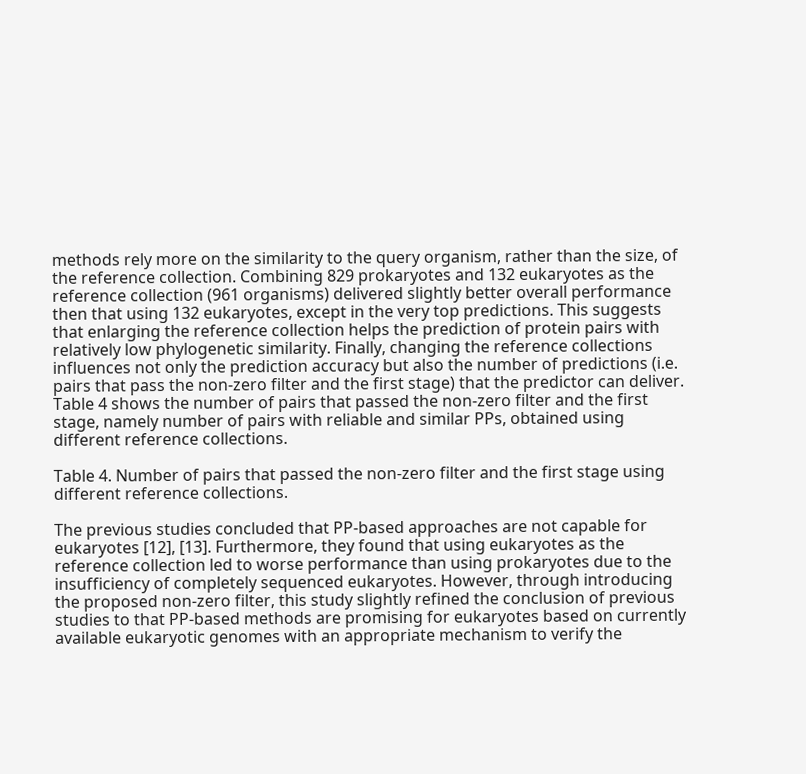methods rely more on the similarity to the query organism, rather than the size, of the reference collection. Combining 829 prokaryotes and 132 eukaryotes as the reference collection (961 organisms) delivered slightly better overall performance then that using 132 eukaryotes, except in the very top predictions. This suggests that enlarging the reference collection helps the prediction of protein pairs with relatively low phylogenetic similarity. Finally, changing the reference collections influences not only the prediction accuracy but also the number of predictions (i.e. pairs that pass the non-zero filter and the first stage) that the predictor can deliver. Table 4 shows the number of pairs that passed the non-zero filter and the first stage, namely number of pairs with reliable and similar PPs, obtained using different reference collections.

Table 4. Number of pairs that passed the non-zero filter and the first stage using different reference collections.

The previous studies concluded that PP-based approaches are not capable for eukaryotes [12], [13]. Furthermore, they found that using eukaryotes as the reference collection led to worse performance than using prokaryotes due to the insufficiency of completely sequenced eukaryotes. However, through introducing the proposed non-zero filter, this study slightly refined the conclusion of previous studies to that PP-based methods are promising for eukaryotes based on currently available eukaryotic genomes with an appropriate mechanism to verify the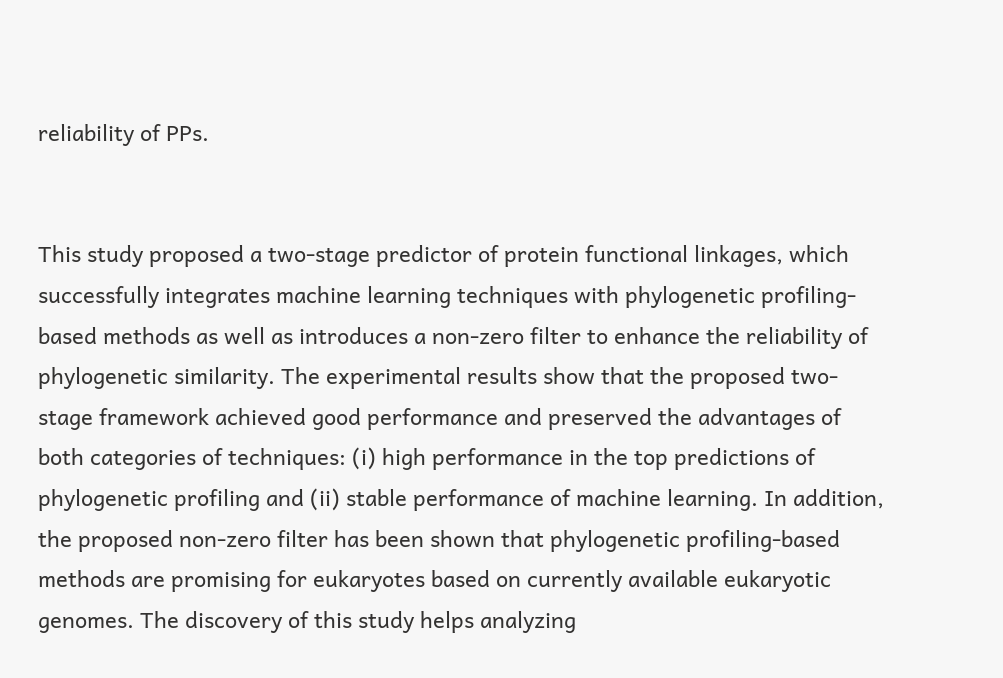reliability of PPs.


This study proposed a two-stage predictor of protein functional linkages, which successfully integrates machine learning techniques with phylogenetic profiling-based methods as well as introduces a non-zero filter to enhance the reliability of phylogenetic similarity. The experimental results show that the proposed two-stage framework achieved good performance and preserved the advantages of both categories of techniques: (i) high performance in the top predictions of phylogenetic profiling and (ii) stable performance of machine learning. In addition, the proposed non-zero filter has been shown that phylogenetic profiling-based methods are promising for eukaryotes based on currently available eukaryotic genomes. The discovery of this study helps analyzing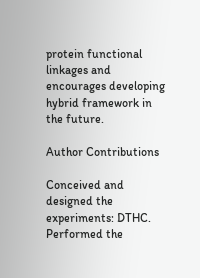protein functional linkages and encourages developing hybrid framework in the future.

Author Contributions

Conceived and designed the experiments: DTHC. Performed the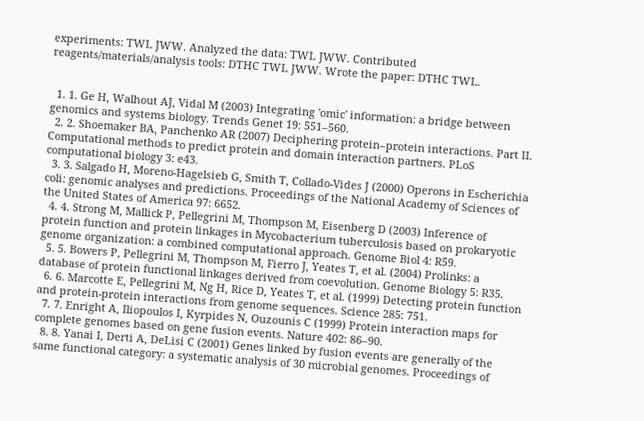experiments: TWL JWW. Analyzed the data: TWL JWW. Contributed reagents/materials/analysis tools: DTHC TWL JWW. Wrote the paper: DTHC TWL.


  1. 1. Ge H, Walhout AJ, Vidal M (2003) Integrating 'omic' information: a bridge between genomics and systems biology. Trends Genet 19: 551–560.
  2. 2. Shoemaker BA, Panchenko AR (2007) Deciphering protein–protein interactions. Part II. Computational methods to predict protein and domain interaction partners. PLoS computational biology 3: e43.
  3. 3. Salgado H, Moreno-Hagelsieb G, Smith T, Collado-Vides J (2000) Operons in Escherichia coli: genomic analyses and predictions. Proceedings of the National Academy of Sciences of the United States of America 97: 6652.
  4. 4. Strong M, Mallick P, Pellegrini M, Thompson M, Eisenberg D (2003) Inference of protein function and protein linkages in Mycobacterium tuberculosis based on prokaryotic genome organization: a combined computational approach. Genome Biol 4: R59.
  5. 5. Bowers P, Pellegrini M, Thompson M, Fierro J, Yeates T, et al. (2004) Prolinks: a database of protein functional linkages derived from coevolution. Genome Biology 5: R35.
  6. 6. Marcotte E, Pellegrini M, Ng H, Rice D, Yeates T, et al. (1999) Detecting protein function and protein-protein interactions from genome sequences. Science 285: 751.
  7. 7. Enright A, Iliopoulos I, Kyrpides N, Ouzounis C (1999) Protein interaction maps for complete genomes based on gene fusion events. Nature 402: 86–90.
  8. 8. Yanai I, Derti A, DeLisi C (2001) Genes linked by fusion events are generally of the same functional category: a systematic analysis of 30 microbial genomes. Proceedings of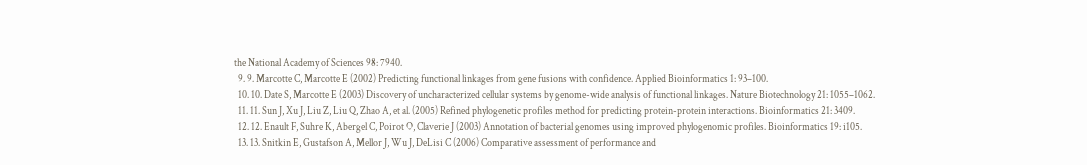the National Academy of Sciences 98: 7940.
  9. 9. Marcotte C, Marcotte E (2002) Predicting functional linkages from gene fusions with confidence. Applied Bioinformatics 1: 93–100.
  10. 10. Date S, Marcotte E (2003) Discovery of uncharacterized cellular systems by genome-wide analysis of functional linkages. Nature Biotechnology 21: 1055–1062.
  11. 11. Sun J, Xu J, Liu Z, Liu Q, Zhao A, et al. (2005) Refined phylogenetic profiles method for predicting protein-protein interactions. Bioinformatics 21: 3409.
  12. 12. Enault F, Suhre K, Abergel C, Poirot O, Claverie J (2003) Annotation of bacterial genomes using improved phylogenomic profiles. Bioinformatics 19: i105.
  13. 13. Snitkin E, Gustafson A, Mellor J, Wu J, DeLisi C (2006) Comparative assessment of performance and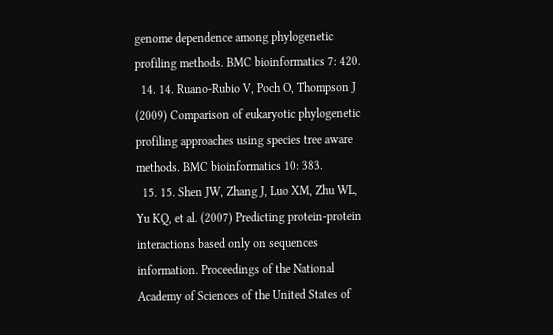genome dependence among phylogenetic profiling methods. BMC bioinformatics 7: 420.
  14. 14. Ruano-Rubio V, Poch O, Thompson J (2009) Comparison of eukaryotic phylogenetic profiling approaches using species tree aware methods. BMC bioinformatics 10: 383.
  15. 15. Shen JW, Zhang J, Luo XM, Zhu WL, Yu KQ, et al. (2007) Predicting protein-protein interactions based only on sequences information. Proceedings of the National Academy of Sciences of the United States of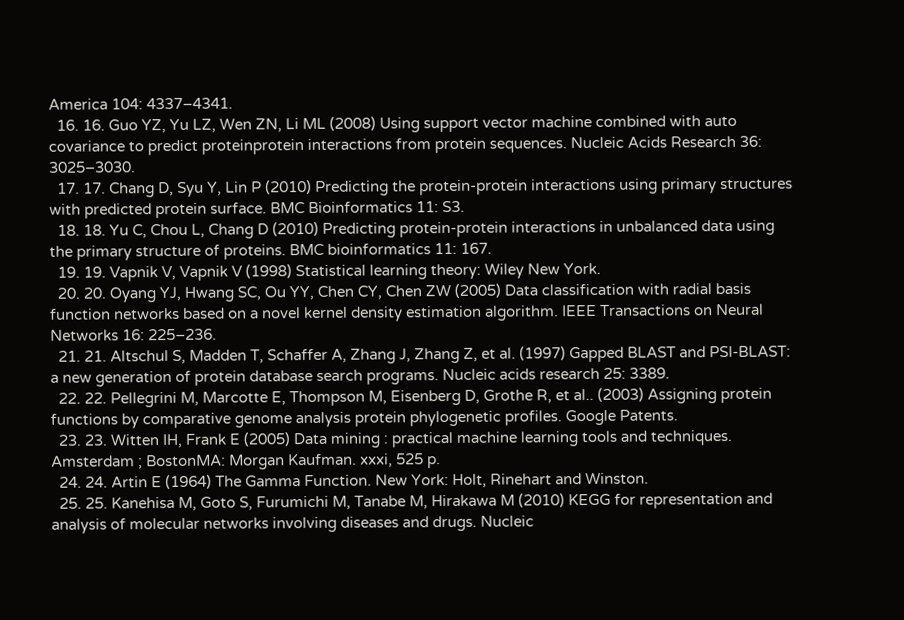America 104: 4337–4341.
  16. 16. Guo YZ, Yu LZ, Wen ZN, Li ML (2008) Using support vector machine combined with auto covariance to predict proteinprotein interactions from protein sequences. Nucleic Acids Research 36: 3025–3030.
  17. 17. Chang D, Syu Y, Lin P (2010) Predicting the protein-protein interactions using primary structures with predicted protein surface. BMC Bioinformatics 11: S3.
  18. 18. Yu C, Chou L, Chang D (2010) Predicting protein-protein interactions in unbalanced data using the primary structure of proteins. BMC bioinformatics 11: 167.
  19. 19. Vapnik V, Vapnik V (1998) Statistical learning theory: Wiley New York.
  20. 20. Oyang YJ, Hwang SC, Ou YY, Chen CY, Chen ZW (2005) Data classification with radial basis function networks based on a novel kernel density estimation algorithm. IEEE Transactions on Neural Networks 16: 225–236.
  21. 21. Altschul S, Madden T, Schaffer A, Zhang J, Zhang Z, et al. (1997) Gapped BLAST and PSI-BLAST: a new generation of protein database search programs. Nucleic acids research 25: 3389.
  22. 22. Pellegrini M, Marcotte E, Thompson M, Eisenberg D, Grothe R, et al.. (2003) Assigning protein functions by comparative genome analysis protein phylogenetic profiles. Google Patents.
  23. 23. Witten IH, Frank E (2005) Data mining : practical machine learning tools and techniques. Amsterdam ; BostonMA: Morgan Kaufman. xxxi, 525 p.
  24. 24. Artin E (1964) The Gamma Function. New York: Holt, Rinehart and Winston.
  25. 25. Kanehisa M, Goto S, Furumichi M, Tanabe M, Hirakawa M (2010) KEGG for representation and analysis of molecular networks involving diseases and drugs. Nucleic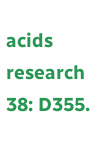acids research 38: D355.